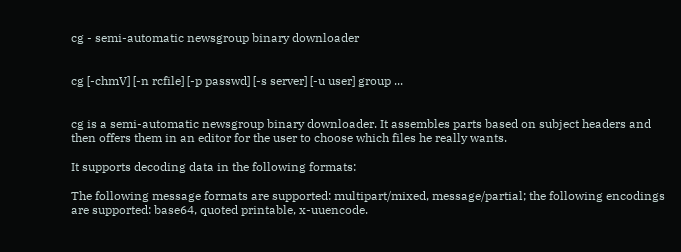cg - semi-automatic newsgroup binary downloader


cg [-chmV] [-n rcfile] [-p passwd] [-s server] [-u user] group ...


cg is a semi-automatic newsgroup binary downloader. It assembles parts based on subject headers and then offers them in an editor for the user to choose which files he really wants.

It supports decoding data in the following formats:

The following message formats are supported: multipart/mixed, message/partial; the following encodings are supported: base64, quoted printable, x-uuencode.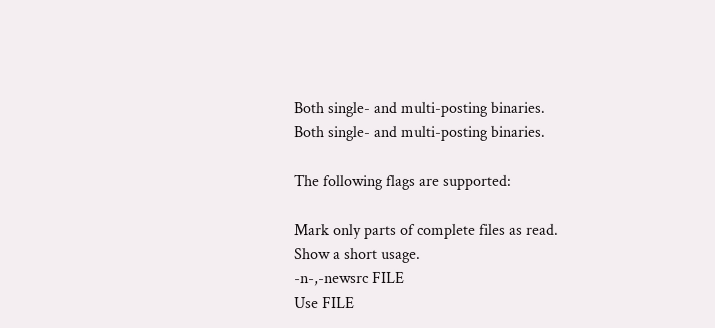Both single- and multi-posting binaries.
Both single- and multi-posting binaries.

The following flags are supported:

Mark only parts of complete files as read.
Show a short usage.
-n-,-newsrc FILE
Use FILE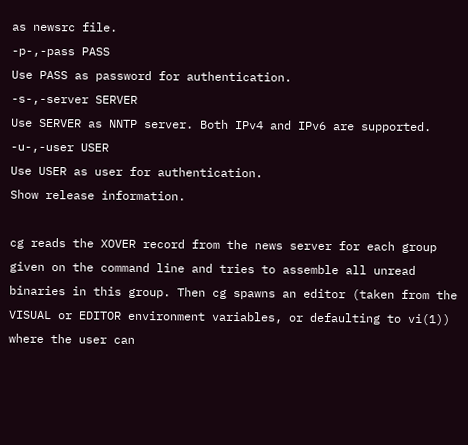as newsrc file.
-p-,-pass PASS
Use PASS as password for authentication.
-s-,-server SERVER
Use SERVER as NNTP server. Both IPv4 and IPv6 are supported.
-u-,-user USER
Use USER as user for authentication.
Show release information.

cg reads the XOVER record from the news server for each group given on the command line and tries to assemble all unread binaries in this group. Then cg spawns an editor (taken from the VISUAL or EDITOR environment variables, or defaulting to vi(1)) where the user can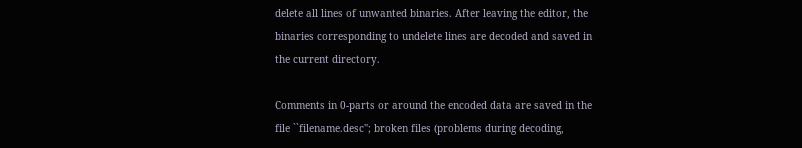delete all lines of unwanted binaries. After leaving the editor, the binaries corresponding to undelete lines are decoded and saved in the current directory.

Comments in 0-parts or around the encoded data are saved in the file ``filename.desc''; broken files (problems during decoding,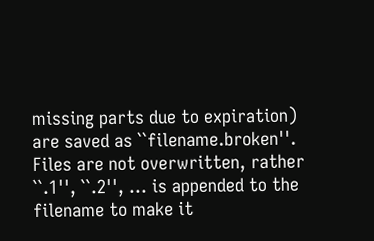missing parts due to expiration) are saved as ``filename.broken''. Files are not overwritten, rather ``.1'', ``.2'', ... is appended to the filename to make it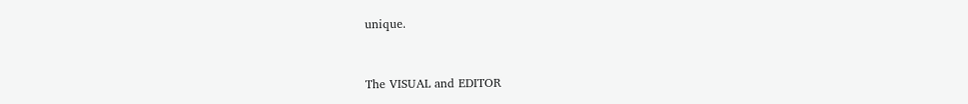unique.


The VISUAL and EDITOR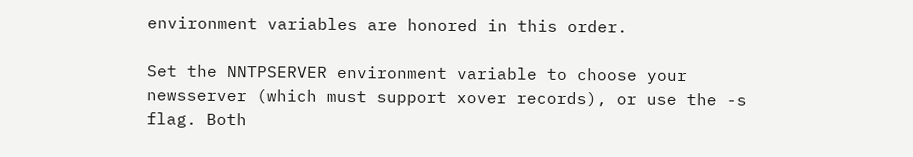environment variables are honored in this order.

Set the NNTPSERVER environment variable to choose your newsserver (which must support xover records), or use the -s flag. Both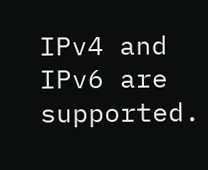IPv4 and IPv6 are supported.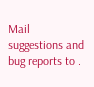Mail suggestions and bug reports to .